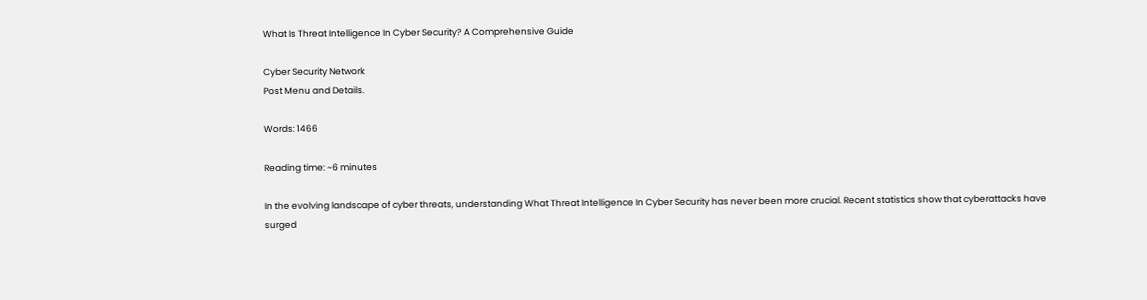What Is Threat Intelligence In Cyber Security? A Comprehensive Guide

Cyber Security Network
Post Menu and Details.

Words: 1466

Reading time: ~6 minutes

In the evolving landscape of cyber threats, understanding What Threat Intelligence In Cyber Security has never been more crucial. Recent statistics show that cyberattacks have surged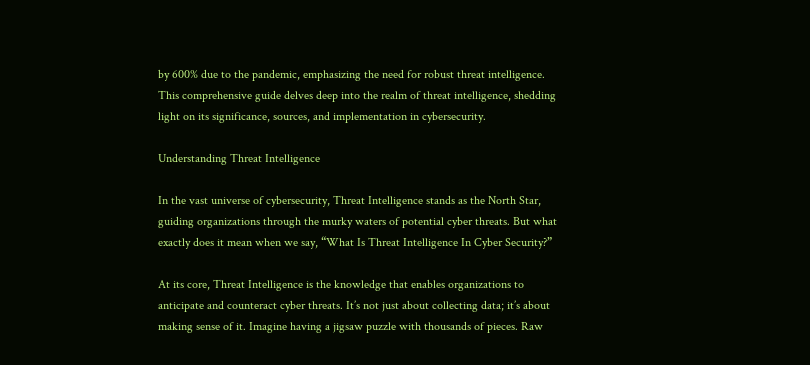by 600% due to the pandemic, emphasizing the need for robust threat intelligence. This comprehensive guide delves deep into the realm of threat intelligence, shedding light on its significance, sources, and implementation in cybersecurity.

Understanding Threat Intelligence

In the vast universe of cybersecurity, Threat Intelligence stands as the North Star, guiding organizations through the murky waters of potential cyber threats. But what exactly does it mean when we say, “What Is Threat Intelligence In Cyber Security?”

At its core, Threat Intelligence is the knowledge that enables organizations to anticipate and counteract cyber threats. It’s not just about collecting data; it’s about making sense of it. Imagine having a jigsaw puzzle with thousands of pieces. Raw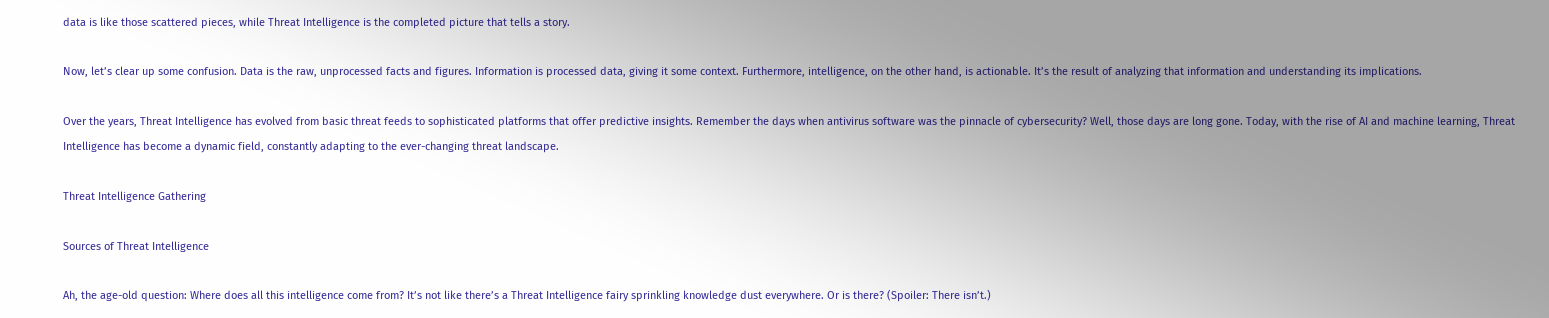data is like those scattered pieces, while Threat Intelligence is the completed picture that tells a story.

Now, let’s clear up some confusion. Data is the raw, unprocessed facts and figures. Information is processed data, giving it some context. Furthermore, intelligence, on the other hand, is actionable. It’s the result of analyzing that information and understanding its implications.

Over the years, Threat Intelligence has evolved from basic threat feeds to sophisticated platforms that offer predictive insights. Remember the days when antivirus software was the pinnacle of cybersecurity? Well, those days are long gone. Today, with the rise of AI and machine learning, Threat Intelligence has become a dynamic field, constantly adapting to the ever-changing threat landscape.

Threat Intelligence Gathering

Sources of Threat Intelligence

Ah, the age-old question: Where does all this intelligence come from? It’s not like there’s a Threat Intelligence fairy sprinkling knowledge dust everywhere. Or is there? (Spoiler: There isn’t.)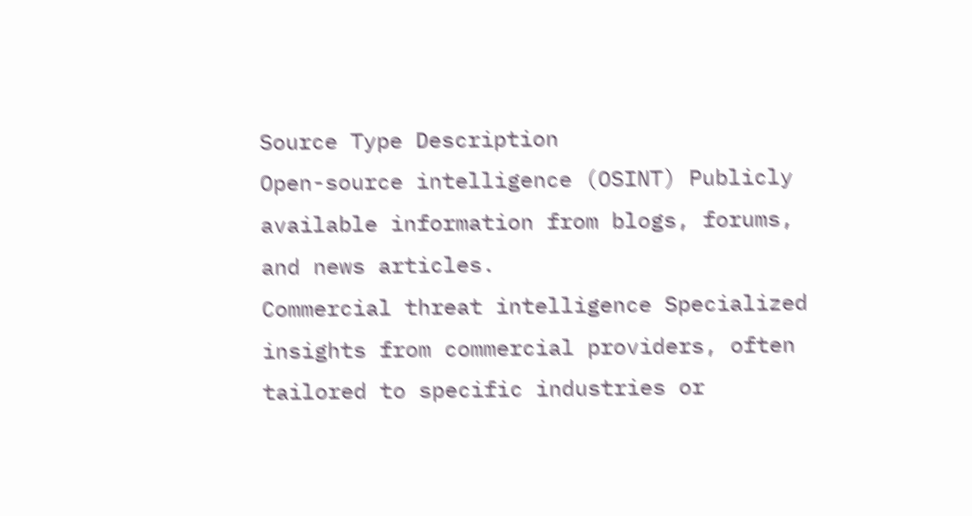Source Type Description
Open-source intelligence (OSINT) Publicly available information from blogs, forums, and news articles.
Commercial threat intelligence Specialized insights from commercial providers, often tailored to specific industries or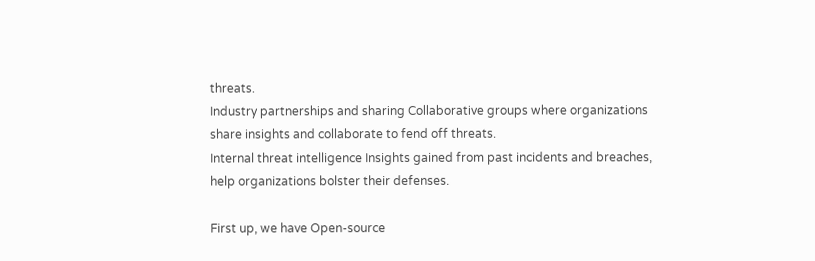threats.
Industry partnerships and sharing Collaborative groups where organizations share insights and collaborate to fend off threats.
Internal threat intelligence Insights gained from past incidents and breaches, help organizations bolster their defenses.

First up, we have Open-source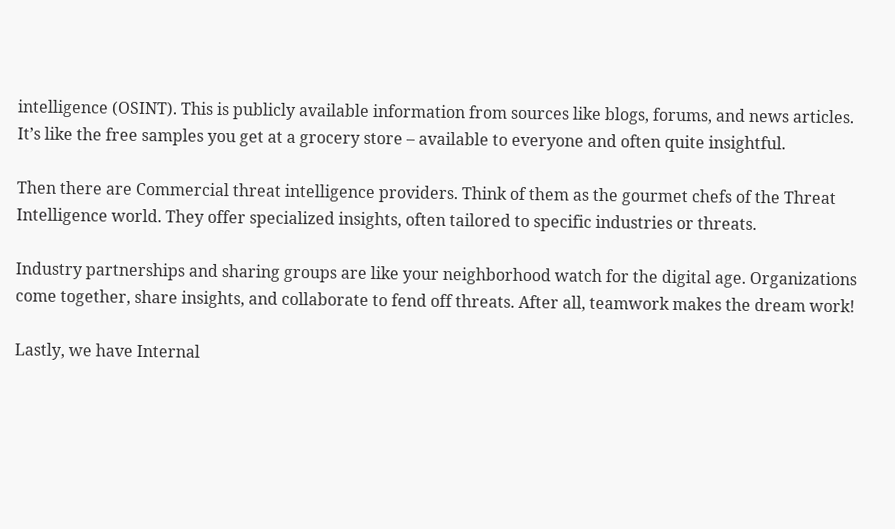intelligence (OSINT). This is publicly available information from sources like blogs, forums, and news articles. It’s like the free samples you get at a grocery store – available to everyone and often quite insightful.

Then there are Commercial threat intelligence providers. Think of them as the gourmet chefs of the Threat Intelligence world. They offer specialized insights, often tailored to specific industries or threats.

Industry partnerships and sharing groups are like your neighborhood watch for the digital age. Organizations come together, share insights, and collaborate to fend off threats. After all, teamwork makes the dream work!

Lastly, we have Internal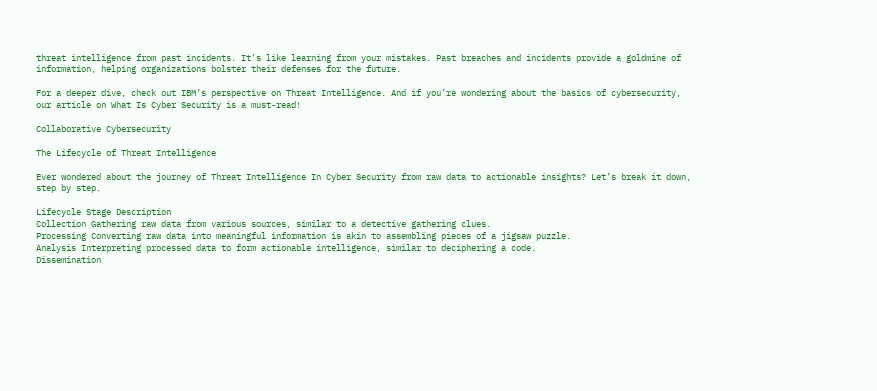threat intelligence from past incidents. It’s like learning from your mistakes. Past breaches and incidents provide a goldmine of information, helping organizations bolster their defenses for the future.

For a deeper dive, check out IBM’s perspective on Threat Intelligence. And if you’re wondering about the basics of cybersecurity, our article on What Is Cyber Security is a must-read!

Collaborative Cybersecurity

The Lifecycle of Threat Intelligence

Ever wondered about the journey of Threat Intelligence In Cyber Security from raw data to actionable insights? Let’s break it down, step by step.

Lifecycle Stage Description
Collection Gathering raw data from various sources, similar to a detective gathering clues.
Processing Converting raw data into meaningful information is akin to assembling pieces of a jigsaw puzzle.
Analysis Interpreting processed data to form actionable intelligence, similar to deciphering a code.
Dissemination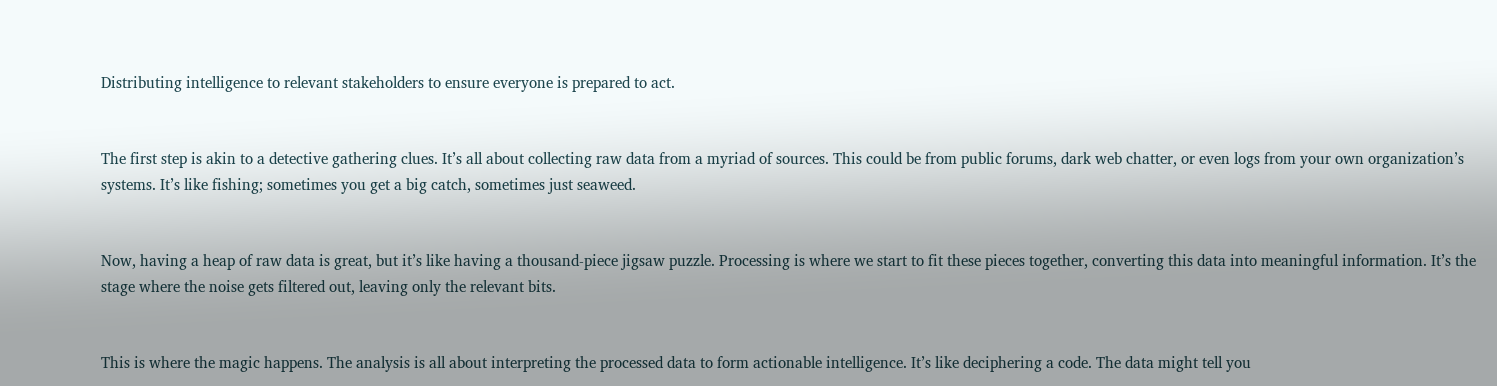Distributing intelligence to relevant stakeholders to ensure everyone is prepared to act.


The first step is akin to a detective gathering clues. It’s all about collecting raw data from a myriad of sources. This could be from public forums, dark web chatter, or even logs from your own organization’s systems. It’s like fishing; sometimes you get a big catch, sometimes just seaweed.


Now, having a heap of raw data is great, but it’s like having a thousand-piece jigsaw puzzle. Processing is where we start to fit these pieces together, converting this data into meaningful information. It’s the stage where the noise gets filtered out, leaving only the relevant bits.


This is where the magic happens. The analysis is all about interpreting the processed data to form actionable intelligence. It’s like deciphering a code. The data might tell you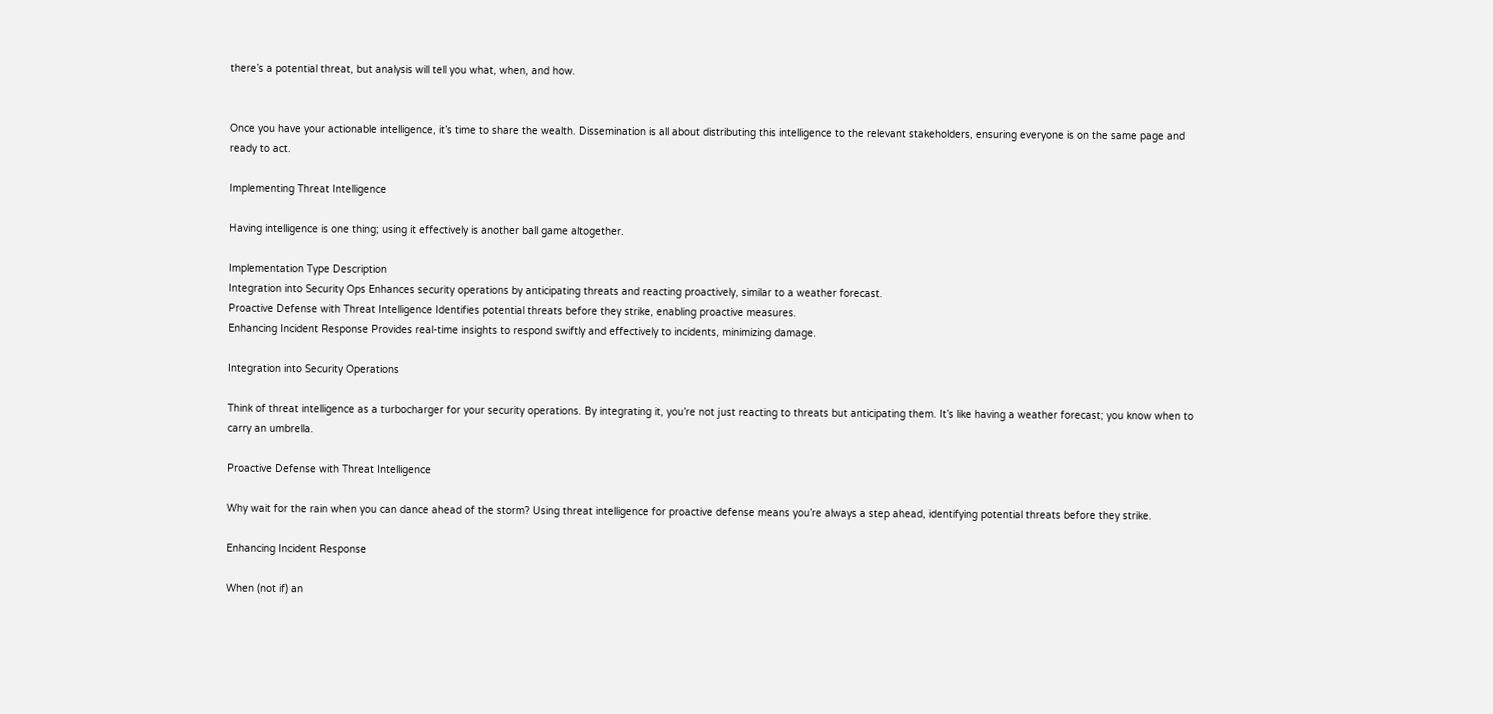there’s a potential threat, but analysis will tell you what, when, and how.


Once you have your actionable intelligence, it’s time to share the wealth. Dissemination is all about distributing this intelligence to the relevant stakeholders, ensuring everyone is on the same page and ready to act.

Implementing Threat Intelligence

Having intelligence is one thing; using it effectively is another ball game altogether.

Implementation Type Description
Integration into Security Ops Enhances security operations by anticipating threats and reacting proactively, similar to a weather forecast.
Proactive Defense with Threat Intelligence Identifies potential threats before they strike, enabling proactive measures.
Enhancing Incident Response Provides real-time insights to respond swiftly and effectively to incidents, minimizing damage.

Integration into Security Operations

Think of threat intelligence as a turbocharger for your security operations. By integrating it, you’re not just reacting to threats but anticipating them. It’s like having a weather forecast; you know when to carry an umbrella.

Proactive Defense with Threat Intelligence

Why wait for the rain when you can dance ahead of the storm? Using threat intelligence for proactive defense means you’re always a step ahead, identifying potential threats before they strike.

Enhancing Incident Response

When (not if) an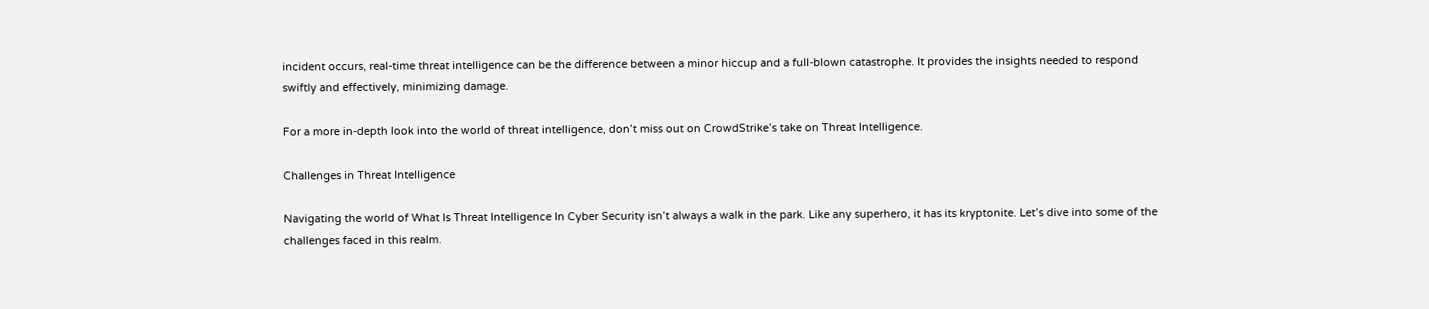incident occurs, real-time threat intelligence can be the difference between a minor hiccup and a full-blown catastrophe. It provides the insights needed to respond swiftly and effectively, minimizing damage.

For a more in-depth look into the world of threat intelligence, don’t miss out on CrowdStrike’s take on Threat Intelligence.

Challenges in Threat Intelligence

Navigating the world of What Is Threat Intelligence In Cyber Security isn’t always a walk in the park. Like any superhero, it has its kryptonite. Let’s dive into some of the challenges faced in this realm.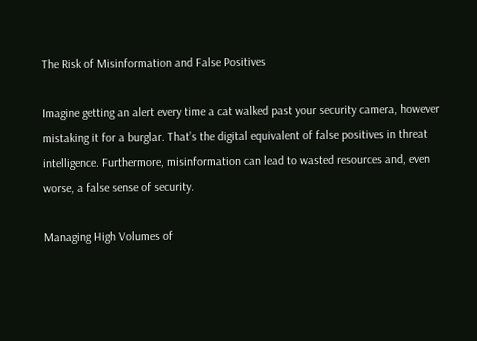The Risk of Misinformation and False Positives

Imagine getting an alert every time a cat walked past your security camera, however mistaking it for a burglar. That’s the digital equivalent of false positives in threat intelligence. Furthermore, misinformation can lead to wasted resources and, even worse, a false sense of security.

Managing High Volumes of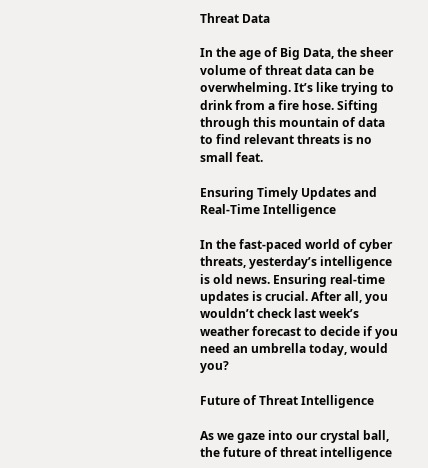Threat Data

In the age of Big Data, the sheer volume of threat data can be overwhelming. It’s like trying to drink from a fire hose. Sifting through this mountain of data to find relevant threats is no small feat.

Ensuring Timely Updates and Real-Time Intelligence

In the fast-paced world of cyber threats, yesterday’s intelligence is old news. Ensuring real-time updates is crucial. After all, you wouldn’t check last week’s weather forecast to decide if you need an umbrella today, would you?

Future of Threat Intelligence

As we gaze into our crystal ball, the future of threat intelligence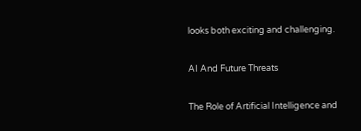looks both exciting and challenging.

AI And Future Threats

The Role of Artificial Intelligence and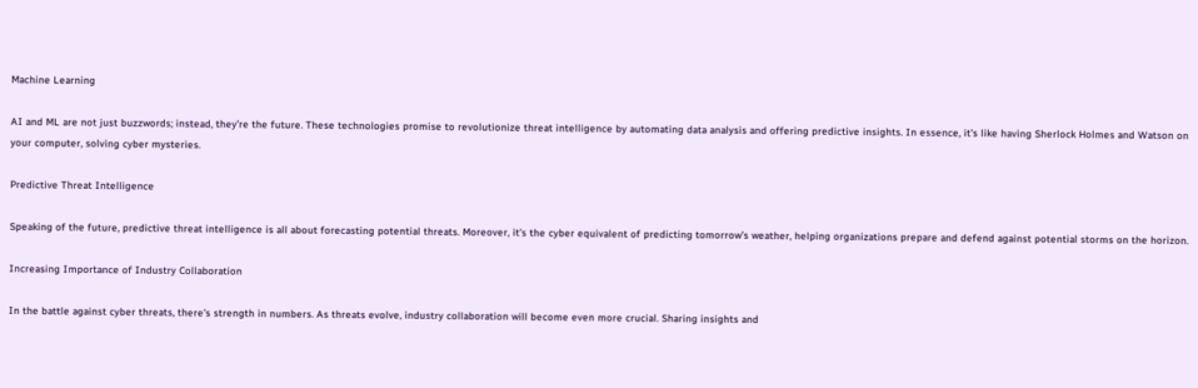Machine Learning

AI and ML are not just buzzwords; instead, they’re the future. These technologies promise to revolutionize threat intelligence by automating data analysis and offering predictive insights. In essence, it’s like having Sherlock Holmes and Watson on your computer, solving cyber mysteries.

Predictive Threat Intelligence

Speaking of the future, predictive threat intelligence is all about forecasting potential threats. Moreover, it’s the cyber equivalent of predicting tomorrow’s weather, helping organizations prepare and defend against potential storms on the horizon.

Increasing Importance of Industry Collaboration

In the battle against cyber threats, there’s strength in numbers. As threats evolve, industry collaboration will become even more crucial. Sharing insights and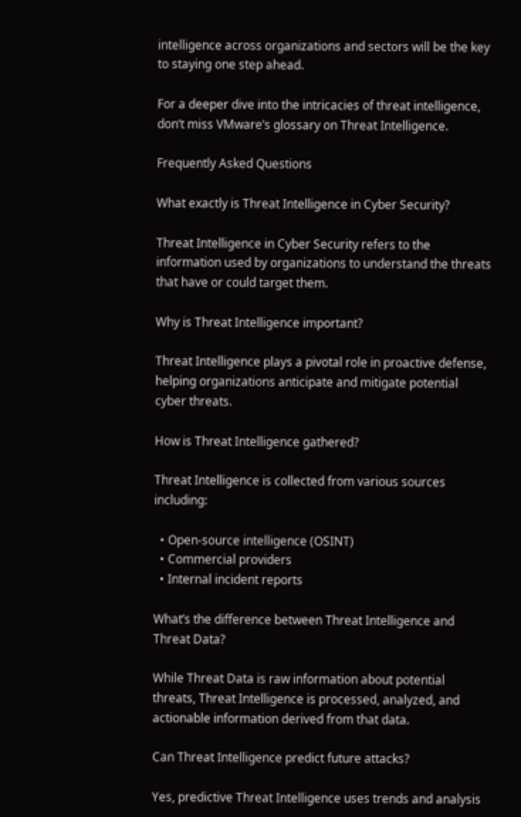intelligence across organizations and sectors will be the key to staying one step ahead.

For a deeper dive into the intricacies of threat intelligence, don’t miss VMware’s glossary on Threat Intelligence.

Frequently Asked Questions

What exactly is Threat Intelligence in Cyber Security?

Threat Intelligence in Cyber Security refers to the information used by organizations to understand the threats that have or could target them.

Why is Threat Intelligence important?

Threat Intelligence plays a pivotal role in proactive defense, helping organizations anticipate and mitigate potential cyber threats.

How is Threat Intelligence gathered?

Threat Intelligence is collected from various sources including:

  • Open-source intelligence (OSINT)
  • Commercial providers
  • Internal incident reports

What’s the difference between Threat Intelligence and Threat Data?

While Threat Data is raw information about potential threats, Threat Intelligence is processed, analyzed, and actionable information derived from that data.

Can Threat Intelligence predict future attacks?

Yes, predictive Threat Intelligence uses trends and analysis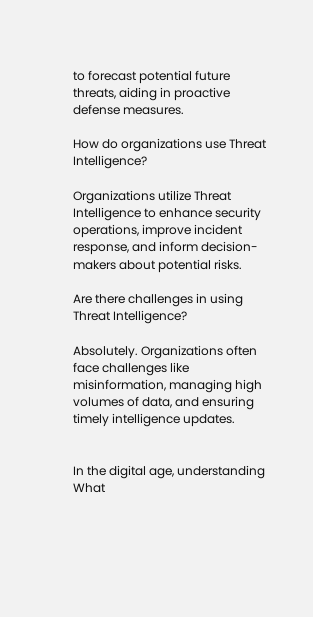to forecast potential future threats, aiding in proactive defense measures.

How do organizations use Threat Intelligence?

Organizations utilize Threat Intelligence to enhance security operations, improve incident response, and inform decision-makers about potential risks.

Are there challenges in using Threat Intelligence?

Absolutely. Organizations often face challenges like misinformation, managing high volumes of data, and ensuring timely intelligence updates.


In the digital age, understanding What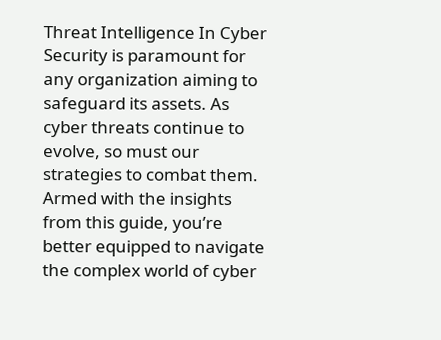Threat Intelligence In Cyber Security is paramount for any organization aiming to safeguard its assets. As cyber threats continue to evolve, so must our strategies to combat them. Armed with the insights from this guide, you’re better equipped to navigate the complex world of cyber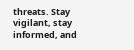threats. Stay vigilant, stay informed, and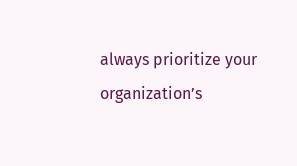always prioritize your organization’s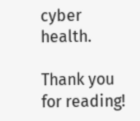cyber health.

Thank you for reading!